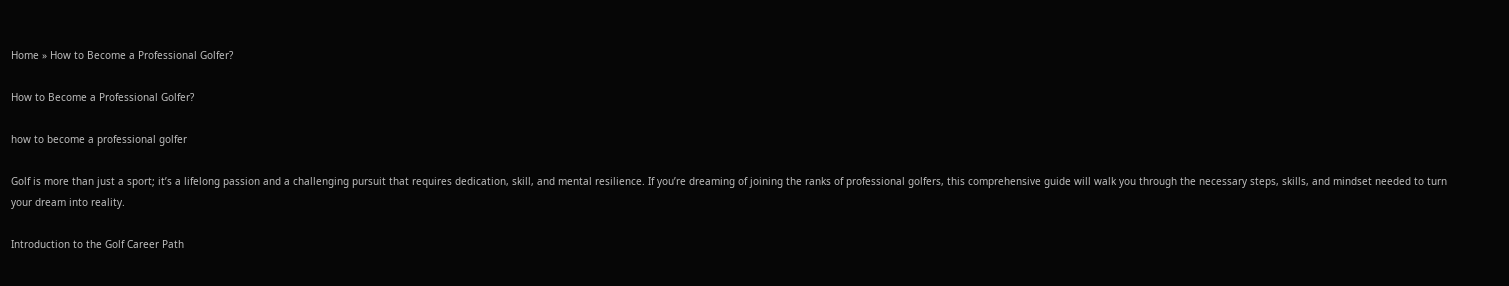Home » How to Become a Professional Golfer?

How to Become a Professional Golfer?

how to become a professional golfer

Golf is more than just a sport; it’s a lifelong passion and a challenging pursuit that requires dedication, skill, and mental resilience. If you’re dreaming of joining the ranks of professional golfers, this comprehensive guide will walk you through the necessary steps, skills, and mindset needed to turn your dream into reality.

Introduction to the Golf Career Path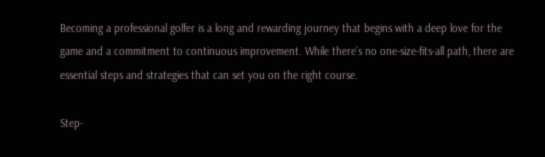Becoming a professional golfer is a long and rewarding journey that begins with a deep love for the game and a commitment to continuous improvement. While there’s no one-size-fits-all path, there are essential steps and strategies that can set you on the right course.

Step-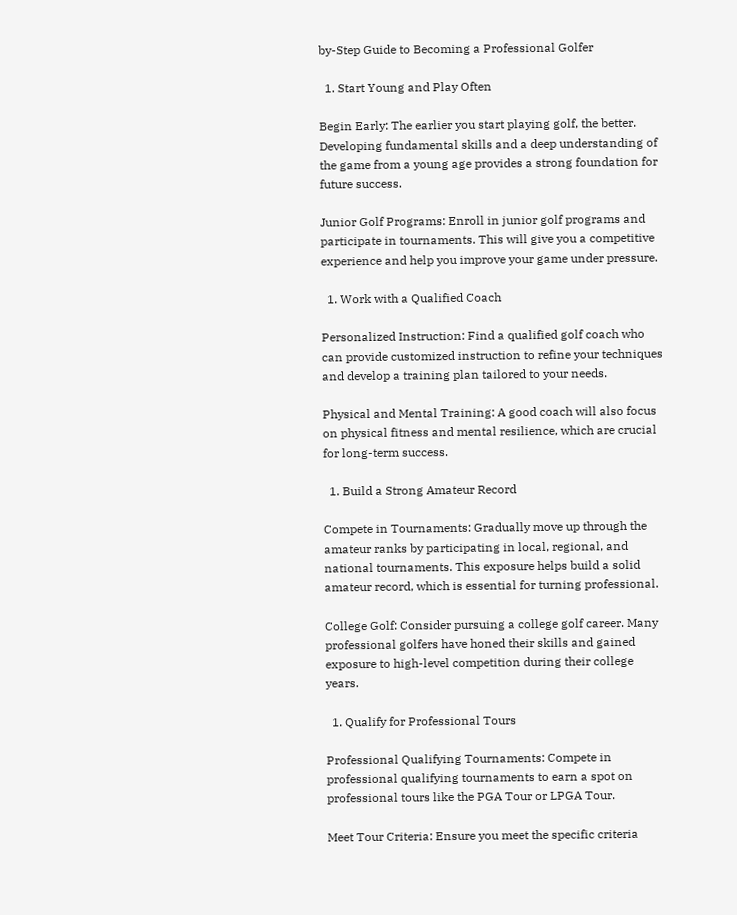by-Step Guide to Becoming a Professional Golfer

  1. Start Young and Play Often

Begin Early: The earlier you start playing golf, the better. Developing fundamental skills and a deep understanding of the game from a young age provides a strong foundation for future success.

Junior Golf Programs: Enroll in junior golf programs and participate in tournaments. This will give you a competitive experience and help you improve your game under pressure.

  1. Work with a Qualified Coach

Personalized Instruction: Find a qualified golf coach who can provide customized instruction to refine your techniques and develop a training plan tailored to your needs.

Physical and Mental Training: A good coach will also focus on physical fitness and mental resilience, which are crucial for long-term success.

  1. Build a Strong Amateur Record

Compete in Tournaments: Gradually move up through the amateur ranks by participating in local, regional, and national tournaments. This exposure helps build a solid amateur record, which is essential for turning professional.

College Golf: Consider pursuing a college golf career. Many professional golfers have honed their skills and gained exposure to high-level competition during their college years.

  1. Qualify for Professional Tours

Professional Qualifying Tournaments: Compete in professional qualifying tournaments to earn a spot on professional tours like the PGA Tour or LPGA Tour.

Meet Tour Criteria: Ensure you meet the specific criteria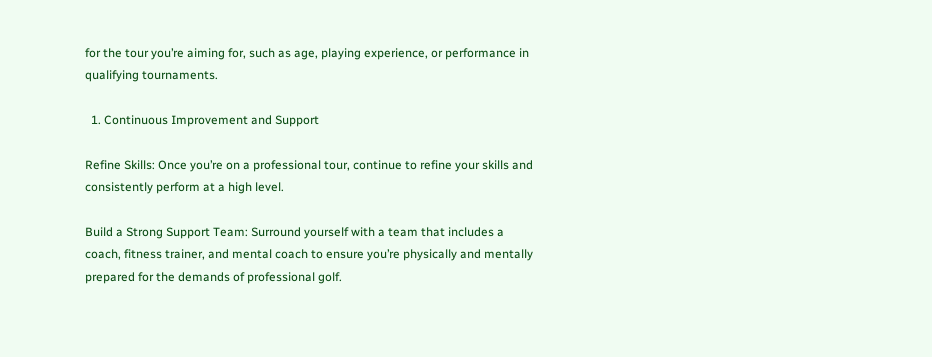for the tour you’re aiming for, such as age, playing experience, or performance in qualifying tournaments.

  1. Continuous Improvement and Support

Refine Skills: Once you’re on a professional tour, continue to refine your skills and consistently perform at a high level.

Build a Strong Support Team: Surround yourself with a team that includes a coach, fitness trainer, and mental coach to ensure you’re physically and mentally prepared for the demands of professional golf.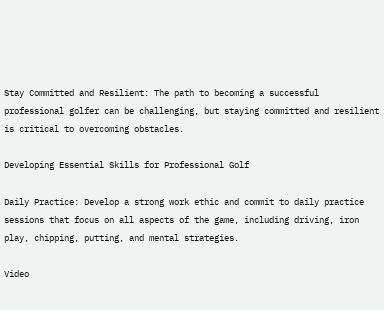Stay Committed and Resilient: The path to becoming a successful professional golfer can be challenging, but staying committed and resilient is critical to overcoming obstacles.

Developing Essential Skills for Professional Golf

Daily Practice: Develop a strong work ethic and commit to daily practice sessions that focus on all aspects of the game, including driving, iron play, chipping, putting, and mental strategies.

Video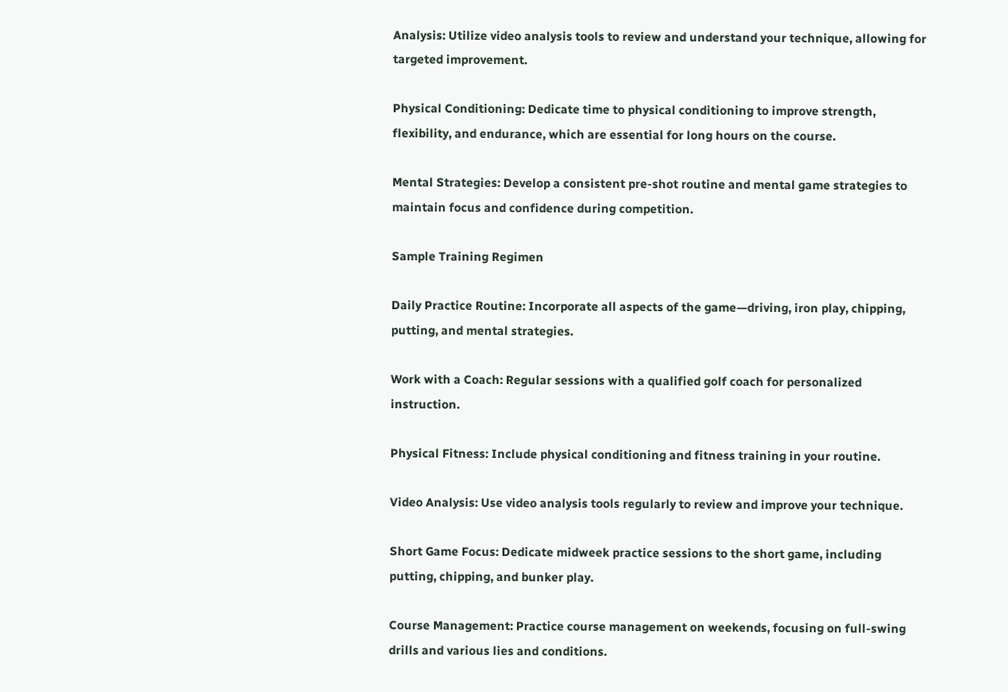Analysis: Utilize video analysis tools to review and understand your technique, allowing for targeted improvement.

Physical Conditioning: Dedicate time to physical conditioning to improve strength, flexibility, and endurance, which are essential for long hours on the course.

Mental Strategies: Develop a consistent pre-shot routine and mental game strategies to maintain focus and confidence during competition.

Sample Training Regimen

Daily Practice Routine: Incorporate all aspects of the game—driving, iron play, chipping, putting, and mental strategies.

Work with a Coach: Regular sessions with a qualified golf coach for personalized instruction.

Physical Fitness: Include physical conditioning and fitness training in your routine.

Video Analysis: Use video analysis tools regularly to review and improve your technique.

Short Game Focus: Dedicate midweek practice sessions to the short game, including putting, chipping, and bunker play.

Course Management: Practice course management on weekends, focusing on full-swing drills and various lies and conditions.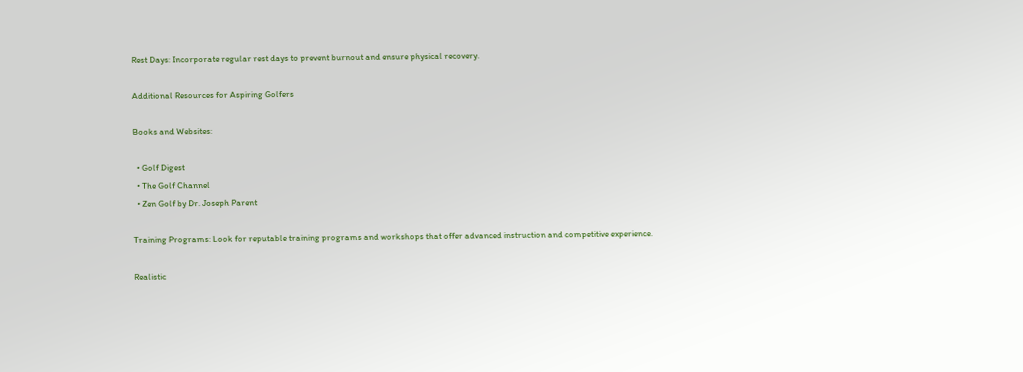Rest Days: Incorporate regular rest days to prevent burnout and ensure physical recovery.

Additional Resources for Aspiring Golfers

Books and Websites:

  • Golf Digest
  • The Golf Channel
  • Zen Golf by Dr. Joseph Parent

Training Programs: Look for reputable training programs and workshops that offer advanced instruction and competitive experience.

Realistic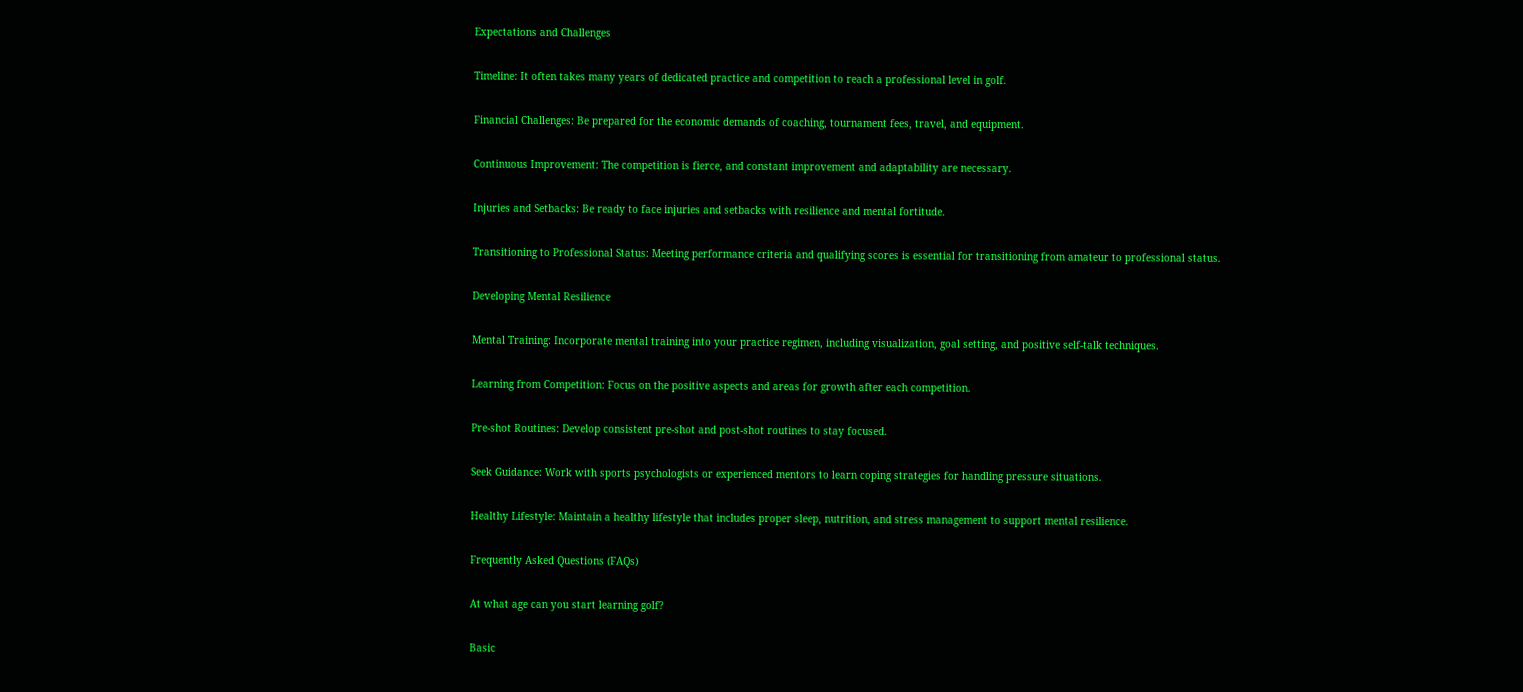Expectations and Challenges

Timeline: It often takes many years of dedicated practice and competition to reach a professional level in golf.

Financial Challenges: Be prepared for the economic demands of coaching, tournament fees, travel, and equipment.

Continuous Improvement: The competition is fierce, and constant improvement and adaptability are necessary.

Injuries and Setbacks: Be ready to face injuries and setbacks with resilience and mental fortitude.

Transitioning to Professional Status: Meeting performance criteria and qualifying scores is essential for transitioning from amateur to professional status.

Developing Mental Resilience

Mental Training: Incorporate mental training into your practice regimen, including visualization, goal setting, and positive self-talk techniques.

Learning from Competition: Focus on the positive aspects and areas for growth after each competition.

Pre-shot Routines: Develop consistent pre-shot and post-shot routines to stay focused.

Seek Guidance: Work with sports psychologists or experienced mentors to learn coping strategies for handling pressure situations.

Healthy Lifestyle: Maintain a healthy lifestyle that includes proper sleep, nutrition, and stress management to support mental resilience.

Frequently Asked Questions (FAQs)

At what age can you start learning golf?

Basic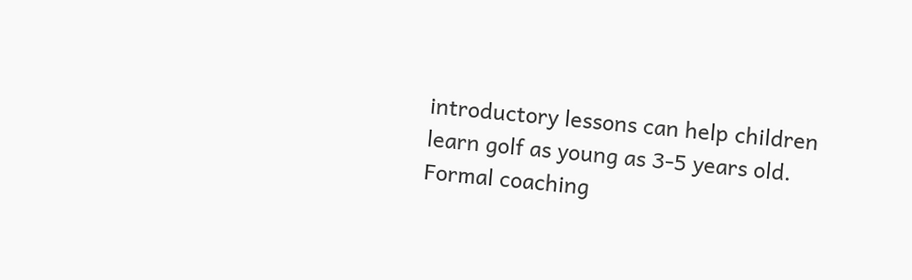introductory lessons can help children learn golf as young as 3-5 years old. Formal coaching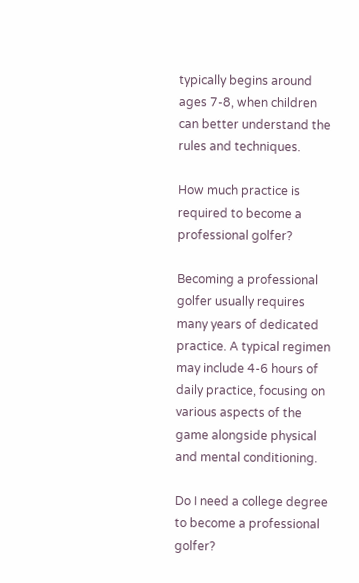typically begins around ages 7-8, when children can better understand the rules and techniques.

How much practice is required to become a professional golfer?

Becoming a professional golfer usually requires many years of dedicated practice. A typical regimen may include 4-6 hours of daily practice, focusing on various aspects of the game alongside physical and mental conditioning.

Do I need a college degree to become a professional golfer?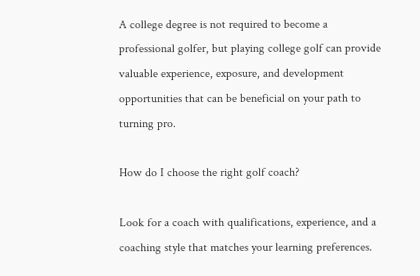A college degree is not required to become a professional golfer, but playing college golf can provide valuable experience, exposure, and development opportunities that can be beneficial on your path to turning pro.

How do I choose the right golf coach?

Look for a coach with qualifications, experience, and a coaching style that matches your learning preferences.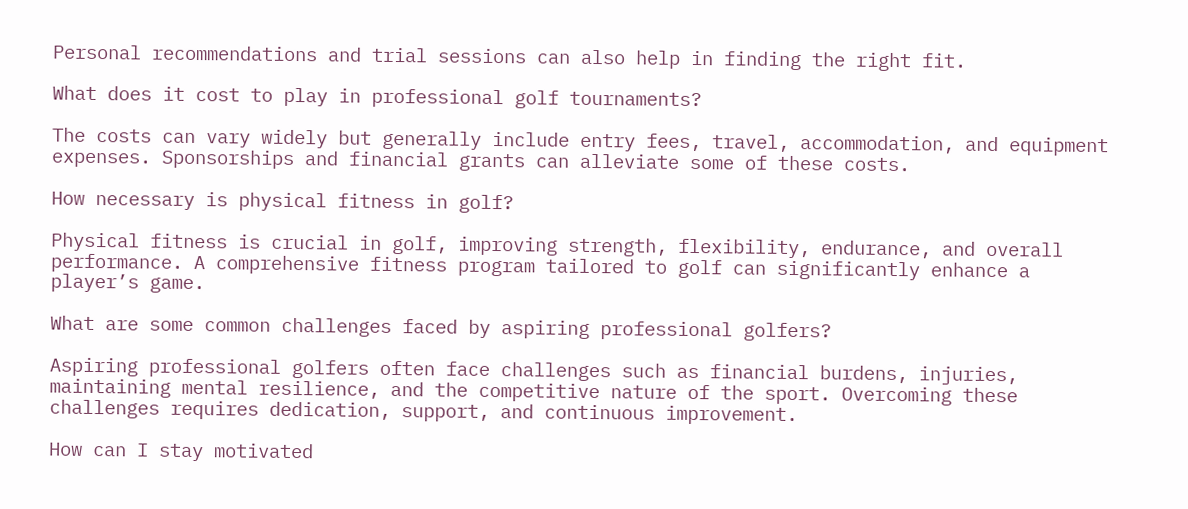Personal recommendations and trial sessions can also help in finding the right fit.

What does it cost to play in professional golf tournaments?

The costs can vary widely but generally include entry fees, travel, accommodation, and equipment expenses. Sponsorships and financial grants can alleviate some of these costs.

How necessary is physical fitness in golf?

Physical fitness is crucial in golf, improving strength, flexibility, endurance, and overall performance. A comprehensive fitness program tailored to golf can significantly enhance a player’s game.

What are some common challenges faced by aspiring professional golfers?

Aspiring professional golfers often face challenges such as financial burdens, injuries, maintaining mental resilience, and the competitive nature of the sport. Overcoming these challenges requires dedication, support, and continuous improvement.

How can I stay motivated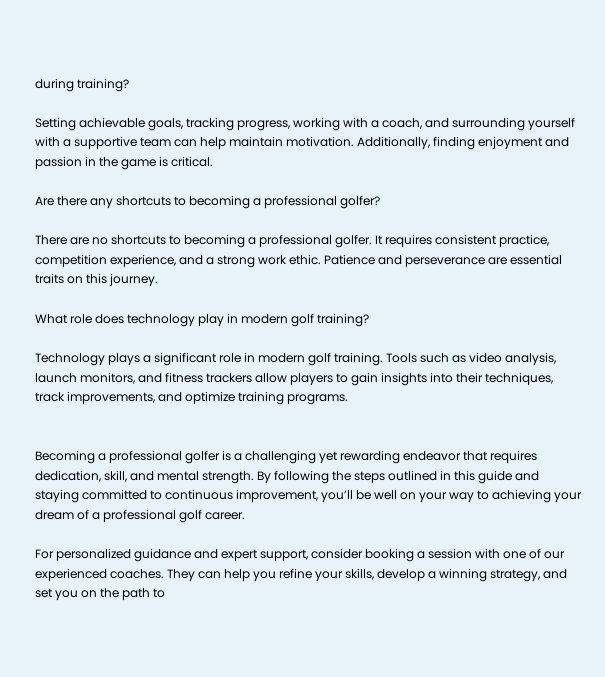during training?

Setting achievable goals, tracking progress, working with a coach, and surrounding yourself with a supportive team can help maintain motivation. Additionally, finding enjoyment and passion in the game is critical.

Are there any shortcuts to becoming a professional golfer?

There are no shortcuts to becoming a professional golfer. It requires consistent practice, competition experience, and a strong work ethic. Patience and perseverance are essential traits on this journey.

What role does technology play in modern golf training?

Technology plays a significant role in modern golf training. Tools such as video analysis, launch monitors, and fitness trackers allow players to gain insights into their techniques, track improvements, and optimize training programs.


Becoming a professional golfer is a challenging yet rewarding endeavor that requires dedication, skill, and mental strength. By following the steps outlined in this guide and staying committed to continuous improvement, you’ll be well on your way to achieving your dream of a professional golf career.

For personalized guidance and expert support, consider booking a session with one of our experienced coaches. They can help you refine your skills, develop a winning strategy, and set you on the path to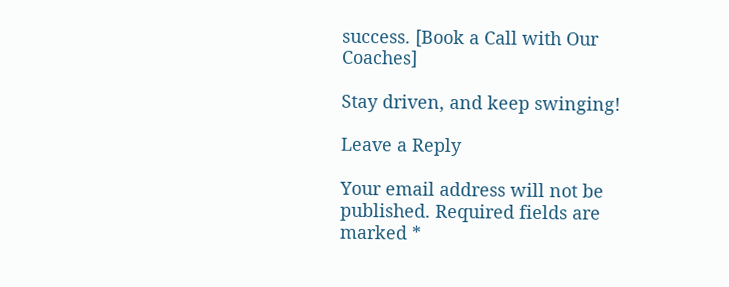success. [Book a Call with Our Coaches]

Stay driven, and keep swinging!

Leave a Reply

Your email address will not be published. Required fields are marked *